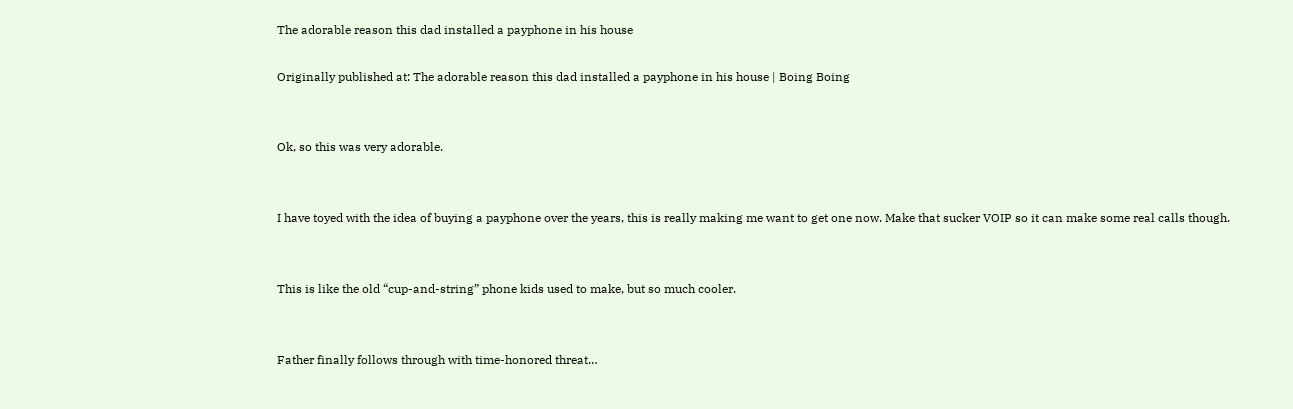The adorable reason this dad installed a payphone in his house

Originally published at: The adorable reason this dad installed a payphone in his house | Boing Boing


Ok, so this was very adorable.


I have toyed with the idea of buying a payphone over the years, this is really making me want to get one now. Make that sucker VOIP so it can make some real calls though.


This is like the old “cup-and-string” phone kids used to make, but so much cooler.


Father finally follows through with time-honored threat…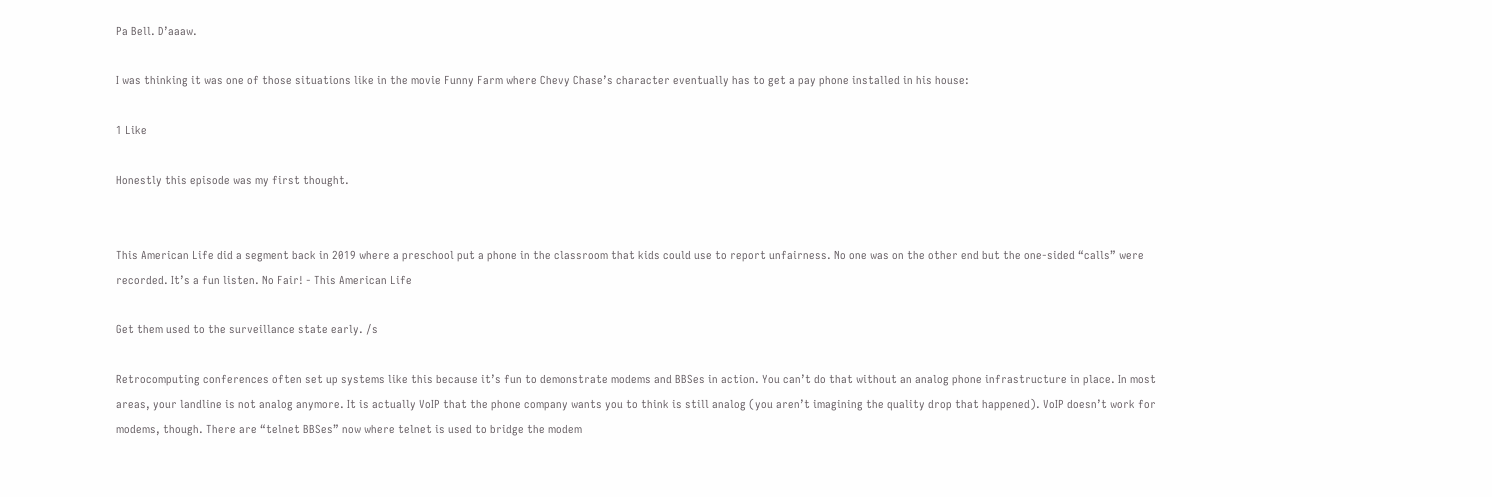Pa Bell. D’aaaw.

I was thinking it was one of those situations like in the movie Funny Farm where Chevy Chase’s character eventually has to get a pay phone installed in his house:

1 Like

Honestly this episode was my first thought.


This American Life did a segment back in 2019 where a preschool put a phone in the classroom that kids could use to report unfairness. No one was on the other end but the one-sided “calls” were recorded. It’s a fun listen. No Fair! - This American Life

Get them used to the surveillance state early. /s

Retrocomputing conferences often set up systems like this because it’s fun to demonstrate modems and BBSes in action. You can’t do that without an analog phone infrastructure in place. In most areas, your landline is not analog anymore. It is actually VoIP that the phone company wants you to think is still analog (you aren’t imagining the quality drop that happened). VoIP doesn’t work for modems, though. There are “telnet BBSes” now where telnet is used to bridge the modem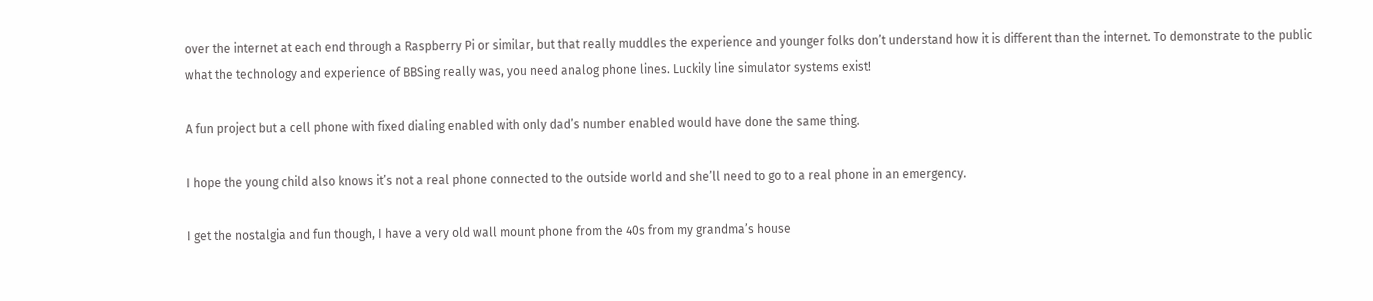over the internet at each end through a Raspberry Pi or similar, but that really muddles the experience and younger folks don’t understand how it is different than the internet. To demonstrate to the public what the technology and experience of BBSing really was, you need analog phone lines. Luckily line simulator systems exist!

A fun project but a cell phone with fixed dialing enabled with only dad’s number enabled would have done the same thing.

I hope the young child also knows it’s not a real phone connected to the outside world and she’ll need to go to a real phone in an emergency.

I get the nostalgia and fun though, I have a very old wall mount phone from the 40s from my grandma’s house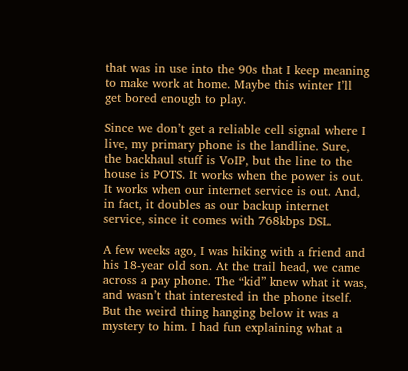that was in use into the 90s that I keep meaning to make work at home. Maybe this winter I’ll get bored enough to play.

Since we don’t get a reliable cell signal where I live, my primary phone is the landline. Sure, the backhaul stuff is VoIP, but the line to the house is POTS. It works when the power is out. It works when our internet service is out. And, in fact, it doubles as our backup internet service, since it comes with 768kbps DSL.

A few weeks ago, I was hiking with a friend and his 18-year old son. At the trail head, we came across a pay phone. The “kid” knew what it was, and wasn’t that interested in the phone itself. But the weird thing hanging below it was a mystery to him. I had fun explaining what a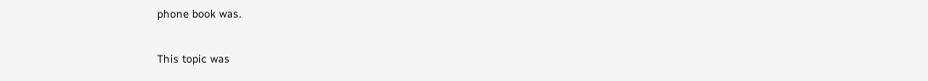phone book was.

This topic was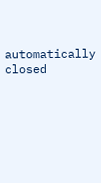automatically closed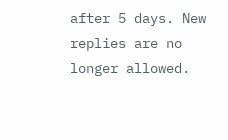after 5 days. New replies are no longer allowed.